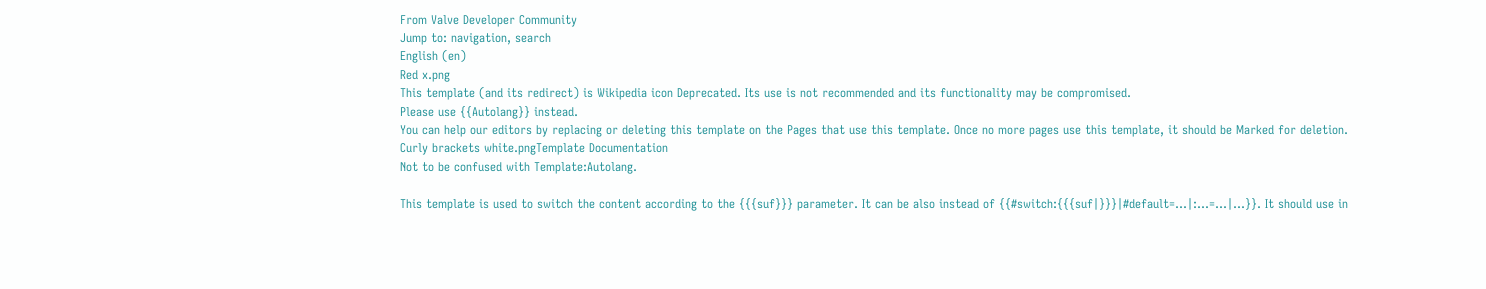From Valve Developer Community
Jump to: navigation, search
English (en)
Red x.png
This template (and its redirect) is Wikipedia icon Deprecated. Its use is not recommended and its functionality may be compromised.
Please use {{Autolang}} instead.
You can help our editors by replacing or deleting this template on the Pages that use this template. Once no more pages use this template, it should be Marked for deletion.
Curly brackets white.pngTemplate Documentation
Not to be confused with Template:Autolang.

This template is used to switch the content according to the {{{suf}}} parameter. It can be also instead of {{#switch:{{{suf|}}}|#default=...|:...=...|...}}. It should use in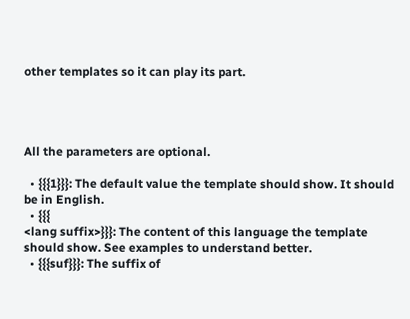other templates so it can play its part.




All the parameters are optional.

  • {{{1}}}: The default value the template should show. It should be in English.
  • {{{
<lang suffix>}}}: The content of this language the template should show. See examples to understand better.
  • {{{suf}}}: The suffix of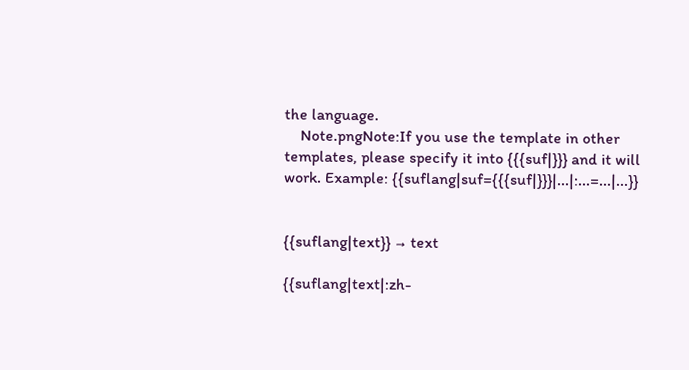the language.
    Note.pngNote:If you use the template in other templates, please specify it into {{{suf|}}} and it will work. Example: {{suflang|suf={{{suf|}}}|...|:...=...|...}}


{{suflang|text}} → text

{{suflang|text|:zh-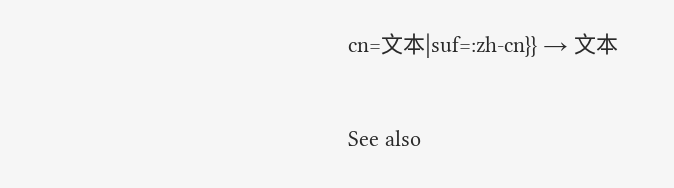cn=文本|suf=:zh-cn}} → 文本

See also